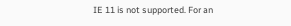IE 11 is not supported. For an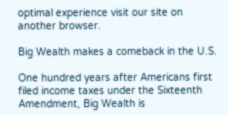optimal experience visit our site on another browser.

Big Wealth makes a comeback in the U.S.

One hundred years after Americans first filed income taxes under the Sixteenth Amendment, Big Wealth is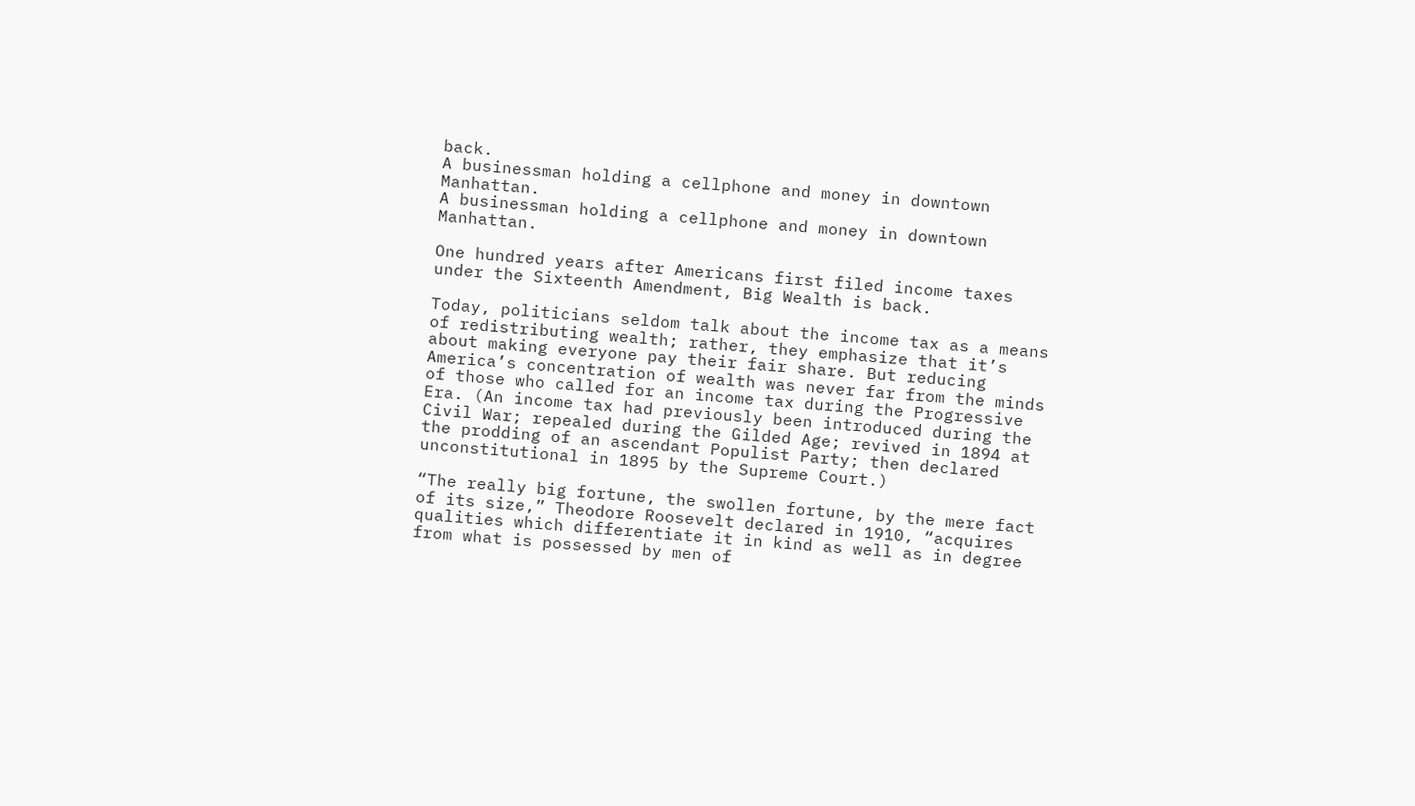back.
A businessman holding a cellphone and money in downtown Manhattan.
A businessman holding a cellphone and money in downtown Manhattan.

One hundred years after Americans first filed income taxes under the Sixteenth Amendment, Big Wealth is back.

Today, politicians seldom talk about the income tax as a means of redistributing wealth; rather, they emphasize that it’s about making everyone pay their fair share. But reducing America’s concentration of wealth was never far from the minds of those who called for an income tax during the Progressive Era. (An income tax had previously been introduced during the Civil War; repealed during the Gilded Age; revived in 1894 at the prodding of an ascendant Populist Party; then declared unconstitutional in 1895 by the Supreme Court.)

“The really big fortune, the swollen fortune, by the mere fact of its size,” Theodore Roosevelt declared in 1910, “acquires qualities which differentiate it in kind as well as in degree from what is possessed by men of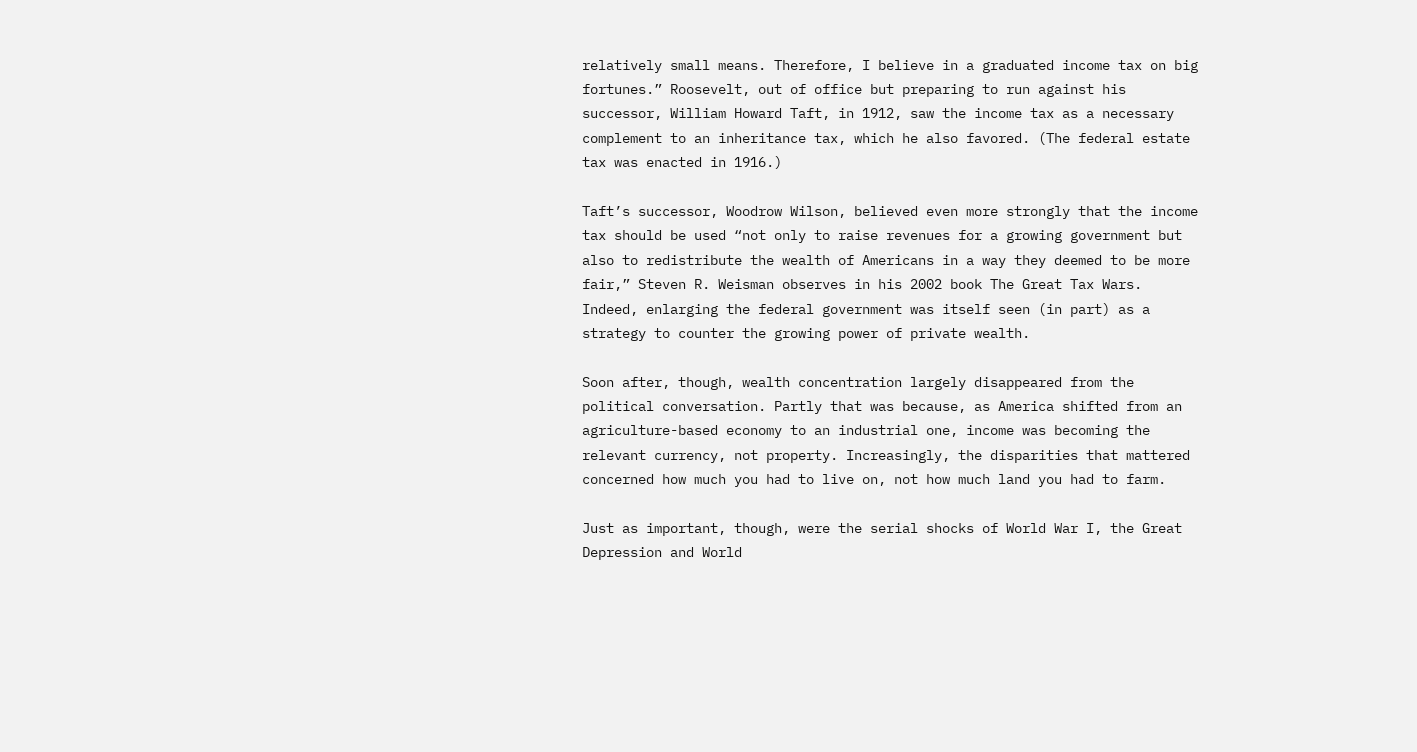relatively small means. Therefore, I believe in a graduated income tax on big fortunes.” Roosevelt, out of office but preparing to run against his successor, William Howard Taft, in 1912, saw the income tax as a necessary complement to an inheritance tax, which he also favored. (The federal estate tax was enacted in 1916.)

Taft’s successor, Woodrow Wilson, believed even more strongly that the income tax should be used “not only to raise revenues for a growing government but also to redistribute the wealth of Americans in a way they deemed to be more fair,” Steven R. Weisman observes in his 2002 book The Great Tax Wars. Indeed, enlarging the federal government was itself seen (in part) as a strategy to counter the growing power of private wealth.

Soon after, though, wealth concentration largely disappeared from the political conversation. Partly that was because, as America shifted from an agriculture-based economy to an industrial one, income was becoming the relevant currency, not property. Increasingly, the disparities that mattered concerned how much you had to live on, not how much land you had to farm.

Just as important, though, were the serial shocks of World War I, the Great Depression and World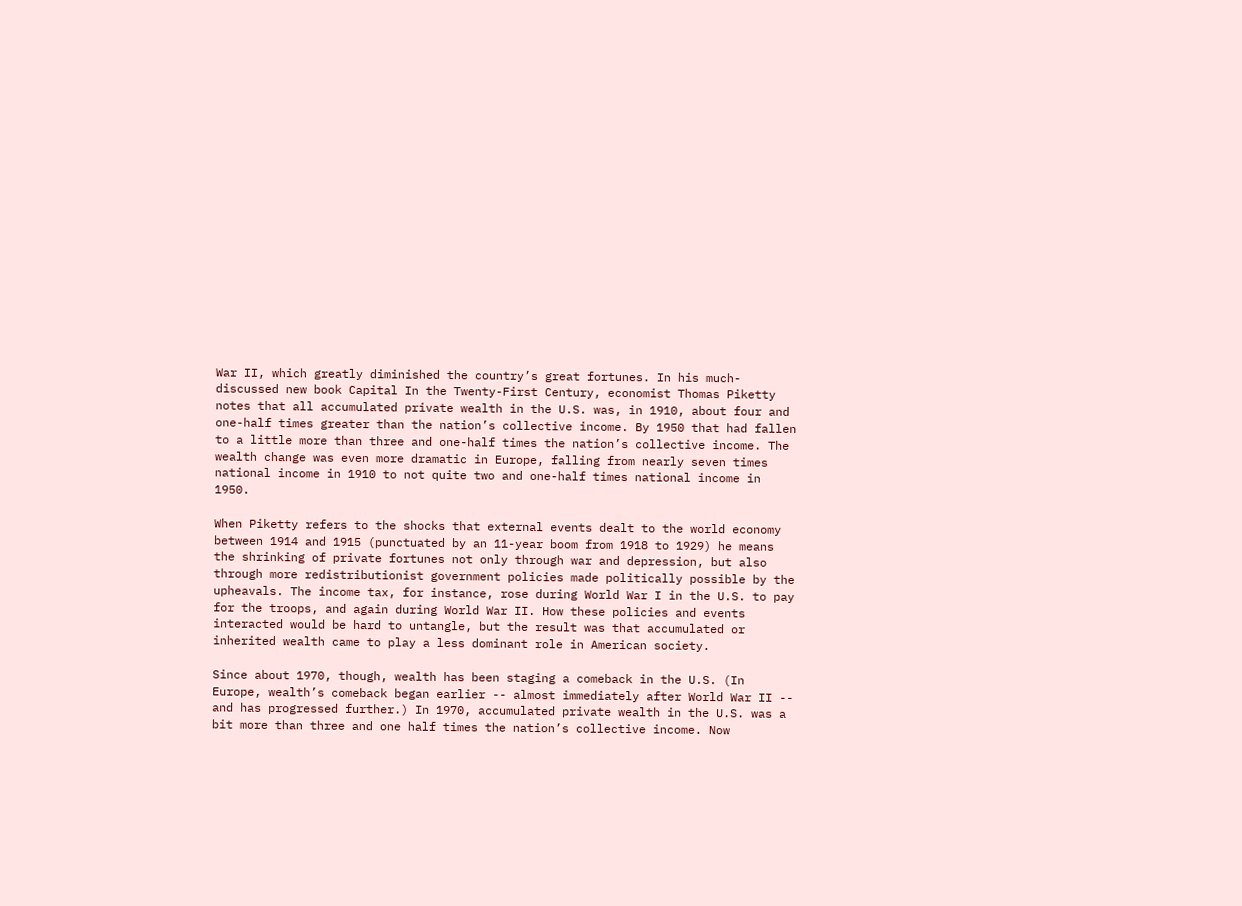War II, which greatly diminished the country’s great fortunes. In his much-discussed new book Capital In the Twenty-First Century, economist Thomas Piketty notes that all accumulated private wealth in the U.S. was, in 1910, about four and one-half times greater than the nation’s collective income. By 1950 that had fallen to a little more than three and one-half times the nation’s collective income. The wealth change was even more dramatic in Europe, falling from nearly seven times national income in 1910 to not quite two and one-half times national income in 1950.

When Piketty refers to the shocks that external events dealt to the world economy between 1914 and 1915 (punctuated by an 11-year boom from 1918 to 1929) he means the shrinking of private fortunes not only through war and depression, but also through more redistributionist government policies made politically possible by the upheavals. The income tax, for instance, rose during World War I in the U.S. to pay for the troops, and again during World War II. How these policies and events interacted would be hard to untangle, but the result was that accumulated or inherited wealth came to play a less dominant role in American society.

Since about 1970, though, wealth has been staging a comeback in the U.S. (In Europe, wealth’s comeback began earlier -- almost immediately after World War II -- and has progressed further.) In 1970, accumulated private wealth in the U.S. was a bit more than three and one half times the nation’s collective income. Now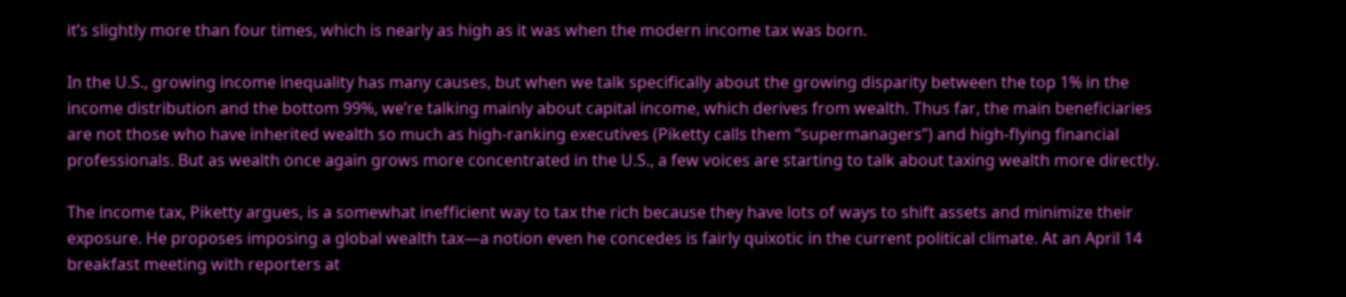it’s slightly more than four times, which is nearly as high as it was when the modern income tax was born.

In the U.S., growing income inequality has many causes, but when we talk specifically about the growing disparity between the top 1% in the income distribution and the bottom 99%, we’re talking mainly about capital income, which derives from wealth. Thus far, the main beneficiaries are not those who have inherited wealth so much as high-ranking executives (Piketty calls them “supermanagers”) and high-flying financial professionals. But as wealth once again grows more concentrated in the U.S., a few voices are starting to talk about taxing wealth more directly.

The income tax, Piketty argues, is a somewhat inefficient way to tax the rich because they have lots of ways to shift assets and minimize their exposure. He proposes imposing a global wealth tax—a notion even he concedes is fairly quixotic in the current political climate. At an April 14 breakfast meeting with reporters at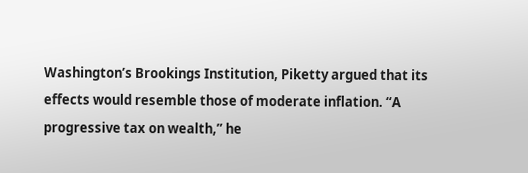Washington’s Brookings Institution, Piketty argued that its effects would resemble those of moderate inflation. “A progressive tax on wealth,” he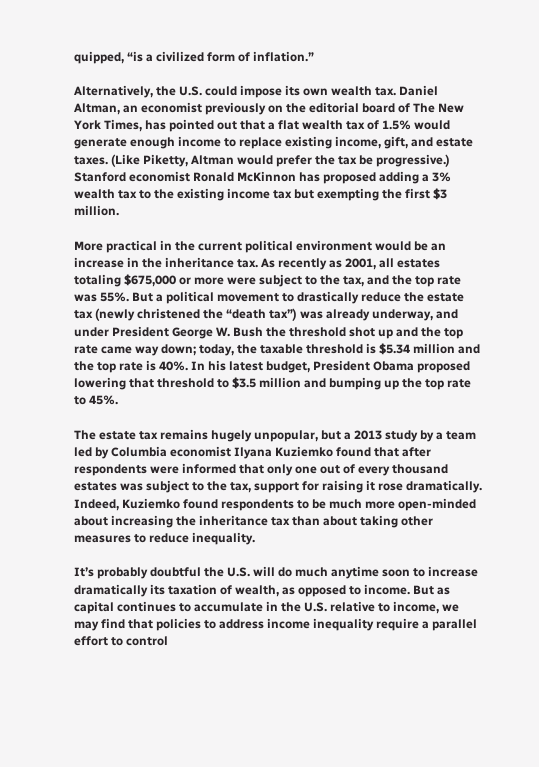quipped, “is a civilized form of inflation.”

Alternatively, the U.S. could impose its own wealth tax. Daniel Altman, an economist previously on the editorial board of The New York Times, has pointed out that a flat wealth tax of 1.5% would generate enough income to replace existing income, gift, and estate taxes. (Like Piketty, Altman would prefer the tax be progressive.) Stanford economist Ronald McKinnon has proposed adding a 3% wealth tax to the existing income tax but exempting the first $3 million.

More practical in the current political environment would be an increase in the inheritance tax. As recently as 2001, all estates totaling $675,000 or more were subject to the tax, and the top rate was 55%. But a political movement to drastically reduce the estate tax (newly christened the “death tax”) was already underway, and under President George W. Bush the threshold shot up and the top rate came way down; today, the taxable threshold is $5.34 million and the top rate is 40%. In his latest budget, President Obama proposed lowering that threshold to $3.5 million and bumping up the top rate to 45%.

The estate tax remains hugely unpopular, but a 2013 study by a team led by Columbia economist Ilyana Kuziemko found that after respondents were informed that only one out of every thousand estates was subject to the tax, support for raising it rose dramatically. Indeed, Kuziemko found respondents to be much more open-minded about increasing the inheritance tax than about taking other measures to reduce inequality.

It’s probably doubtful the U.S. will do much anytime soon to increase dramatically its taxation of wealth, as opposed to income. But as capital continues to accumulate in the U.S. relative to income, we may find that policies to address income inequality require a parallel effort to control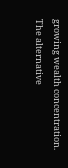growing wealth concentration. The alternative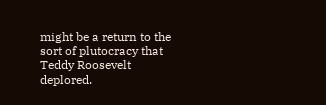might be a return to the sort of plutocracy that Teddy Roosevelt deplored.